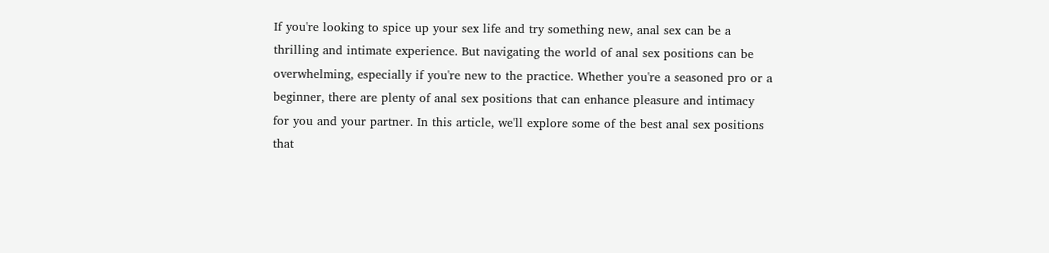If you're looking to spice up your sex life and try something new, anal sex can be a thrilling and intimate experience. But navigating the world of anal sex positions can be overwhelming, especially if you're new to the practice. Whether you're a seasoned pro or a beginner, there are plenty of anal sex positions that can enhance pleasure and intimacy for you and your partner. In this article, we'll explore some of the best anal sex positions that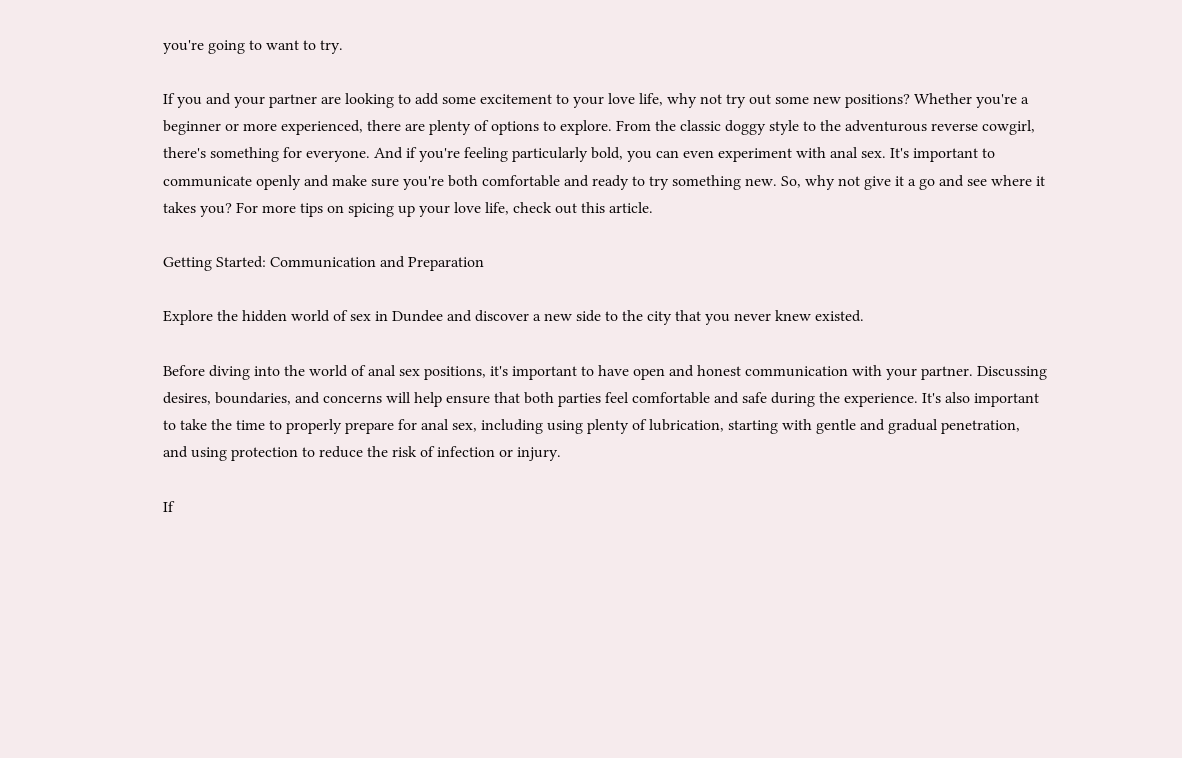you're going to want to try.

If you and your partner are looking to add some excitement to your love life, why not try out some new positions? Whether you're a beginner or more experienced, there are plenty of options to explore. From the classic doggy style to the adventurous reverse cowgirl, there's something for everyone. And if you're feeling particularly bold, you can even experiment with anal sex. It's important to communicate openly and make sure you're both comfortable and ready to try something new. So, why not give it a go and see where it takes you? For more tips on spicing up your love life, check out this article.

Getting Started: Communication and Preparation

Explore the hidden world of sex in Dundee and discover a new side to the city that you never knew existed.

Before diving into the world of anal sex positions, it's important to have open and honest communication with your partner. Discussing desires, boundaries, and concerns will help ensure that both parties feel comfortable and safe during the experience. It's also important to take the time to properly prepare for anal sex, including using plenty of lubrication, starting with gentle and gradual penetration, and using protection to reduce the risk of infection or injury.

If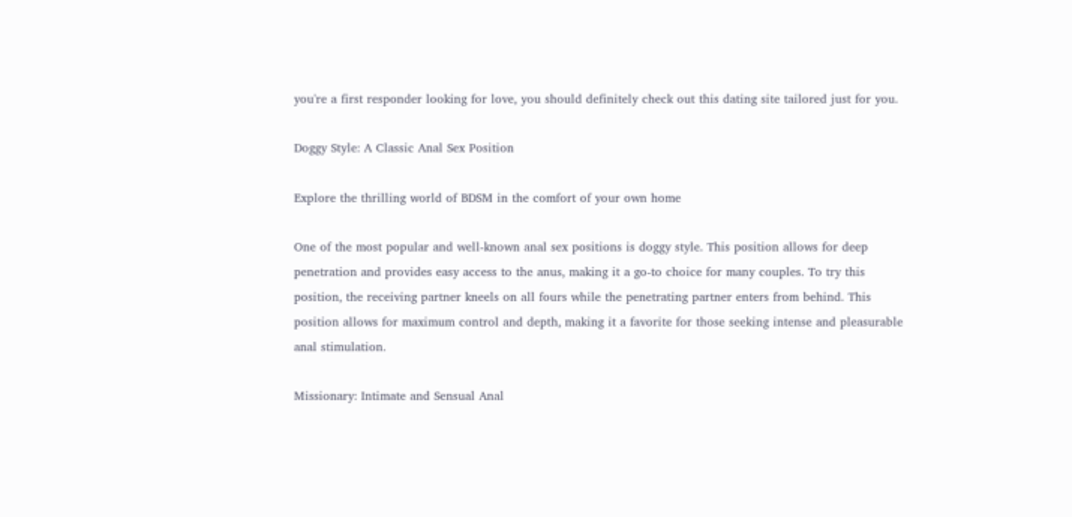you're a first responder looking for love, you should definitely check out this dating site tailored just for you.

Doggy Style: A Classic Anal Sex Position

Explore the thrilling world of BDSM in the comfort of your own home

One of the most popular and well-known anal sex positions is doggy style. This position allows for deep penetration and provides easy access to the anus, making it a go-to choice for many couples. To try this position, the receiving partner kneels on all fours while the penetrating partner enters from behind. This position allows for maximum control and depth, making it a favorite for those seeking intense and pleasurable anal stimulation.

Missionary: Intimate and Sensual Anal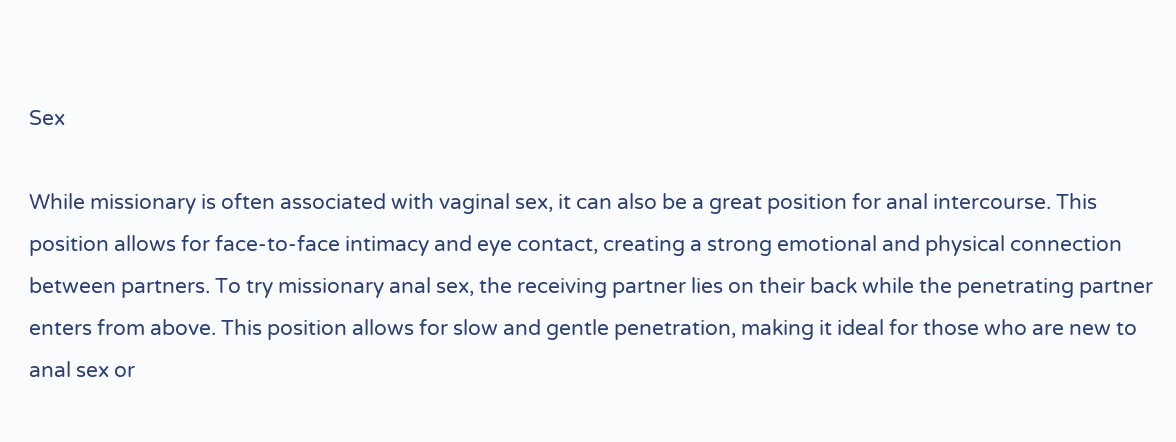Sex

While missionary is often associated with vaginal sex, it can also be a great position for anal intercourse. This position allows for face-to-face intimacy and eye contact, creating a strong emotional and physical connection between partners. To try missionary anal sex, the receiving partner lies on their back while the penetrating partner enters from above. This position allows for slow and gentle penetration, making it ideal for those who are new to anal sex or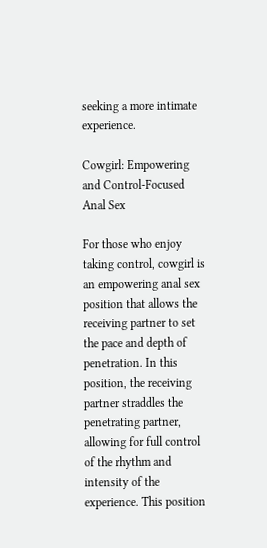seeking a more intimate experience.

Cowgirl: Empowering and Control-Focused Anal Sex

For those who enjoy taking control, cowgirl is an empowering anal sex position that allows the receiving partner to set the pace and depth of penetration. In this position, the receiving partner straddles the penetrating partner, allowing for full control of the rhythm and intensity of the experience. This position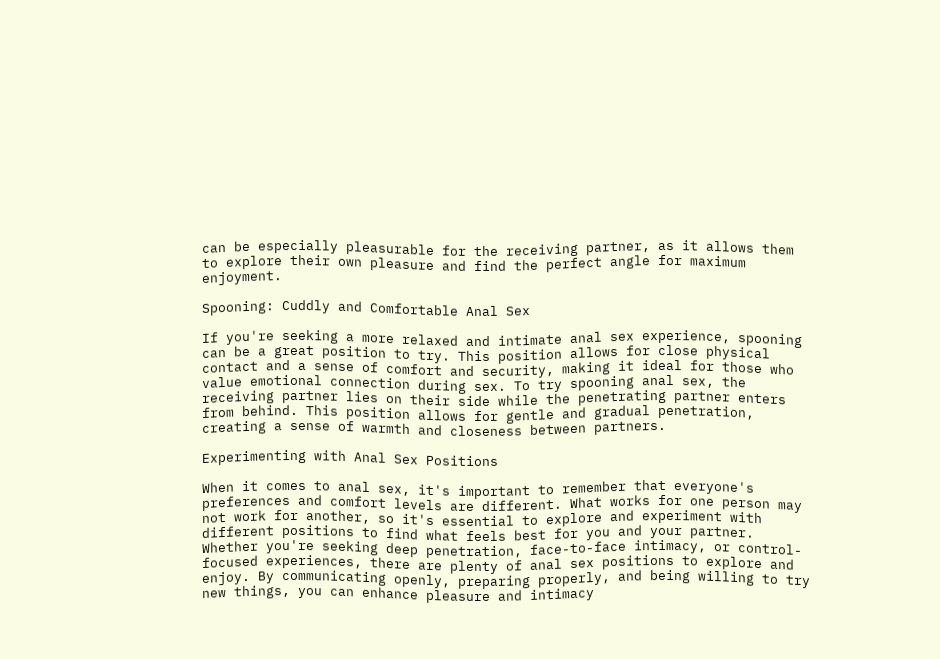can be especially pleasurable for the receiving partner, as it allows them to explore their own pleasure and find the perfect angle for maximum enjoyment.

Spooning: Cuddly and Comfortable Anal Sex

If you're seeking a more relaxed and intimate anal sex experience, spooning can be a great position to try. This position allows for close physical contact and a sense of comfort and security, making it ideal for those who value emotional connection during sex. To try spooning anal sex, the receiving partner lies on their side while the penetrating partner enters from behind. This position allows for gentle and gradual penetration, creating a sense of warmth and closeness between partners.

Experimenting with Anal Sex Positions

When it comes to anal sex, it's important to remember that everyone's preferences and comfort levels are different. What works for one person may not work for another, so it's essential to explore and experiment with different positions to find what feels best for you and your partner. Whether you're seeking deep penetration, face-to-face intimacy, or control-focused experiences, there are plenty of anal sex positions to explore and enjoy. By communicating openly, preparing properly, and being willing to try new things, you can enhance pleasure and intimacy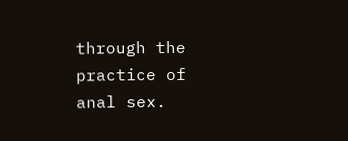through the practice of anal sex.